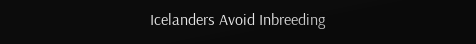Icelanders Avoid Inbreeding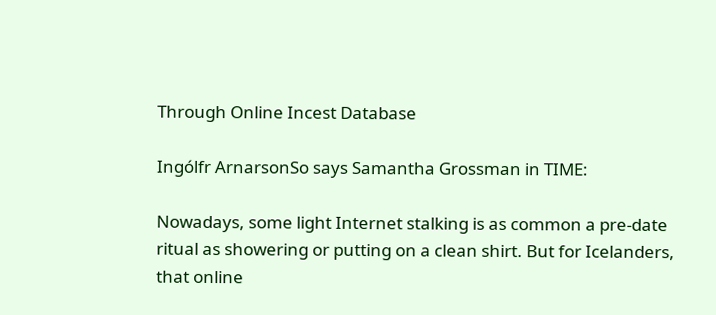Through Online Incest Database

Ingólfr ArnarsonSo says Samantha Grossman in TIME:

Nowadays, some light Internet stalking is as common a pre-date ritual as showering or putting on a clean shirt. But for Icelanders, that online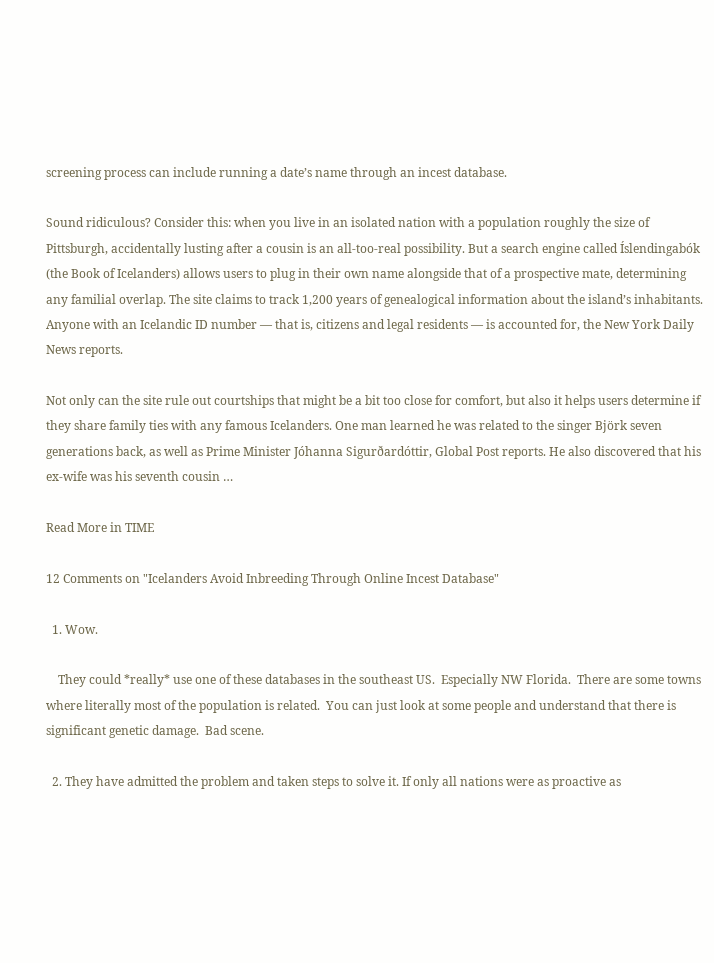screening process can include running a date’s name through an incest database.

Sound ridiculous? Consider this: when you live in an isolated nation with a population roughly the size of Pittsburgh, accidentally lusting after a cousin is an all-too-real possibility. But a search engine called Íslendingabók (the Book of Icelanders) allows users to plug in their own name alongside that of a prospective mate, determining any familial overlap. The site claims to track 1,200 years of genealogical information about the island’s inhabitants. Anyone with an Icelandic ID number — that is, citizens and legal residents — is accounted for, the New York Daily News reports.

Not only can the site rule out courtships that might be a bit too close for comfort, but also it helps users determine if they share family ties with any famous Icelanders. One man learned he was related to the singer Björk seven generations back, as well as Prime Minister Jóhanna Sigurðardóttir, Global Post reports. He also discovered that his ex-wife was his seventh cousin …

Read More in TIME

12 Comments on "Icelanders Avoid Inbreeding Through Online Incest Database"

  1. Wow.

    They could *really* use one of these databases in the southeast US.  Especially NW Florida.  There are some towns where literally most of the population is related.  You can just look at some people and understand that there is significant genetic damage.  Bad scene.

  2. They have admitted the problem and taken steps to solve it. If only all nations were as proactive as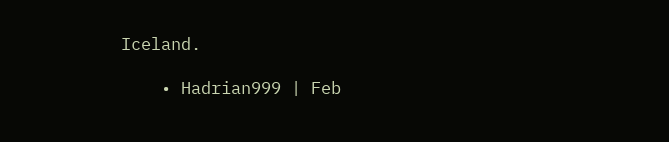Iceland.

    • Hadrian999 | Feb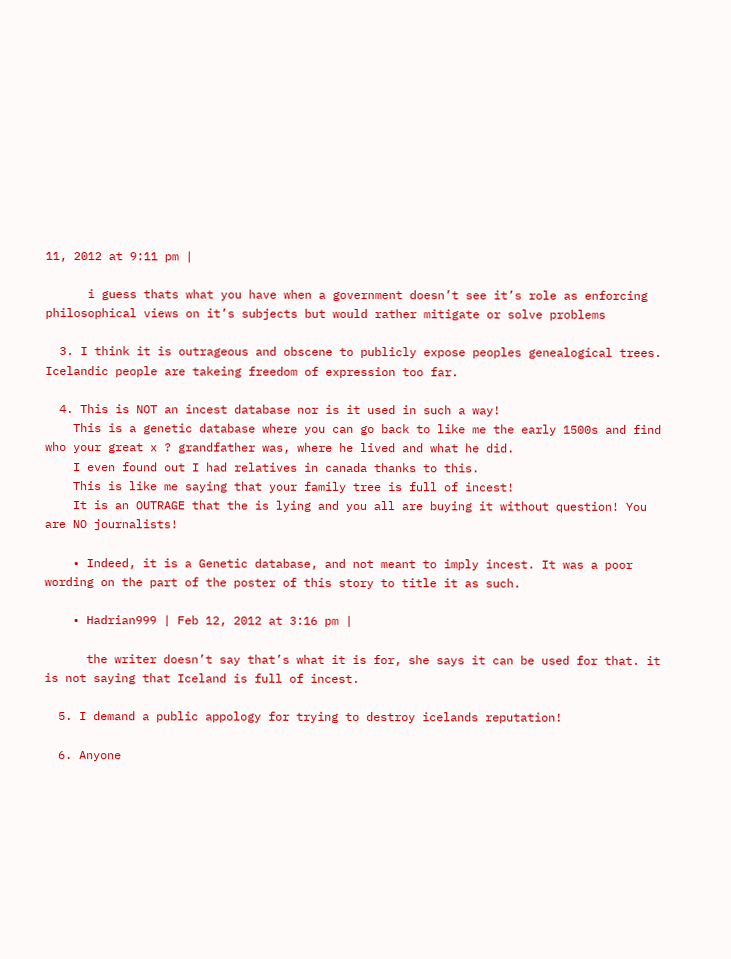11, 2012 at 9:11 pm |

      i guess thats what you have when a government doesn’t see it’s role as enforcing philosophical views on it’s subjects but would rather mitigate or solve problems

  3. I think it is outrageous and obscene to publicly expose peoples genealogical trees. Icelandic people are takeing freedom of expression too far.

  4. This is NOT an incest database nor is it used in such a way!
    This is a genetic database where you can go back to like me the early 1500s and find who your great x ? grandfather was, where he lived and what he did.
    I even found out I had relatives in canada thanks to this.
    This is like me saying that your family tree is full of incest!
    It is an OUTRAGE that the is lying and you all are buying it without question! You are NO journalists!

    • Indeed, it is a Genetic database, and not meant to imply incest. It was a poor wording on the part of the poster of this story to title it as such.

    • Hadrian999 | Feb 12, 2012 at 3:16 pm |

      the writer doesn’t say that’s what it is for, she says it can be used for that. it is not saying that Iceland is full of incest.

  5. I demand a public appology for trying to destroy icelands reputation!

  6. Anyone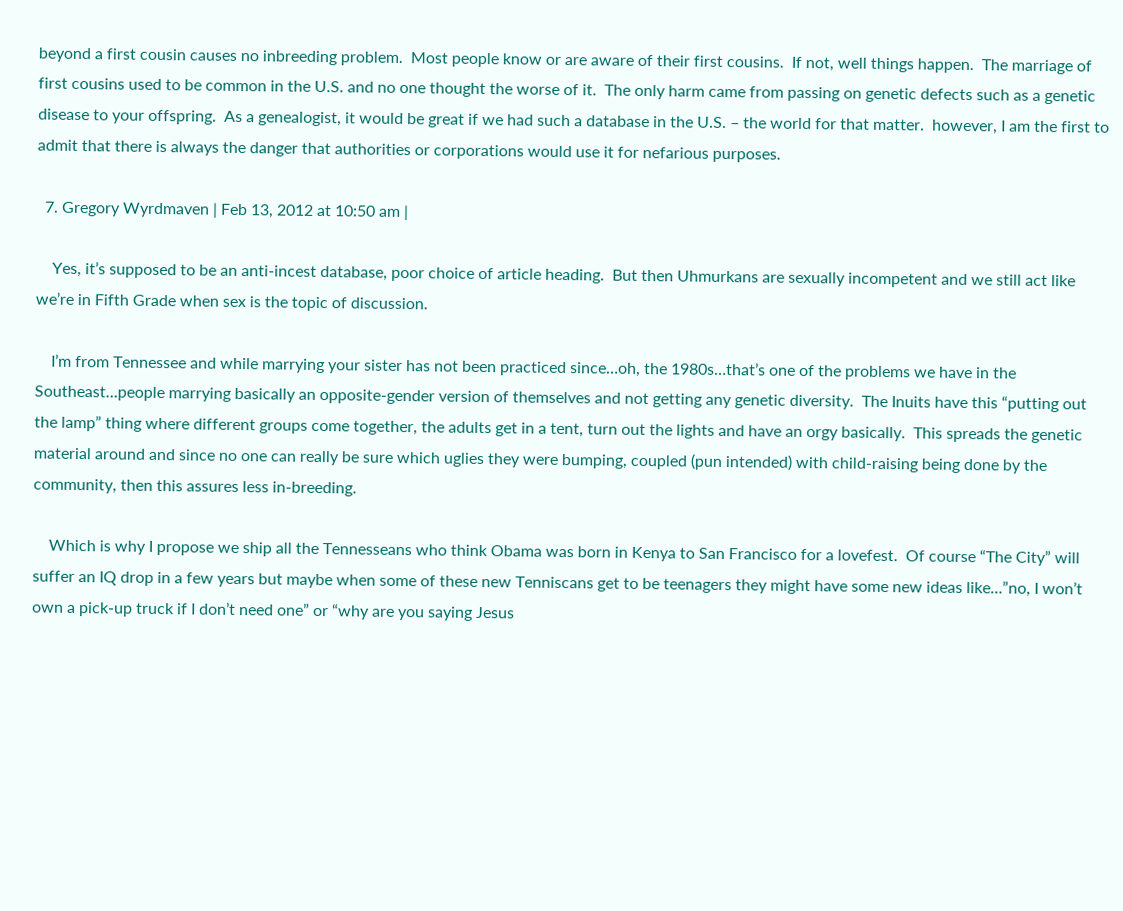beyond a first cousin causes no inbreeding problem.  Most people know or are aware of their first cousins.  If not, well things happen.  The marriage of first cousins used to be common in the U.S. and no one thought the worse of it.  The only harm came from passing on genetic defects such as a genetic disease to your offspring.  As a genealogist, it would be great if we had such a database in the U.S. – the world for that matter.  however, I am the first to admit that there is always the danger that authorities or corporations would use it for nefarious purposes.

  7. Gregory Wyrdmaven | Feb 13, 2012 at 10:50 am |

    Yes, it’s supposed to be an anti-incest database, poor choice of article heading.  But then Uhmurkans are sexually incompetent and we still act like we’re in Fifth Grade when sex is the topic of discussion.

    I’m from Tennessee and while marrying your sister has not been practiced since…oh, the 1980s…that’s one of the problems we have in the Southeast…people marrying basically an opposite-gender version of themselves and not getting any genetic diversity.  The Inuits have this “putting out the lamp” thing where different groups come together, the adults get in a tent, turn out the lights and have an orgy basically.  This spreads the genetic material around and since no one can really be sure which uglies they were bumping, coupled (pun intended) with child-raising being done by the community, then this assures less in-breeding.

    Which is why I propose we ship all the Tennesseans who think Obama was born in Kenya to San Francisco for a lovefest.  Of course “The City” will suffer an IQ drop in a few years but maybe when some of these new Tenniscans get to be teenagers they might have some new ideas like…”no, I won’t own a pick-up truck if I don’t need one” or “why are you saying Jesus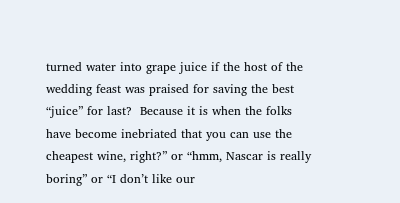turned water into grape juice if the host of the wedding feast was praised for saving the best “juice” for last?  Because it is when the folks have become inebriated that you can use the cheapest wine, right?” or “hmm, Nascar is really boring” or “I don’t like our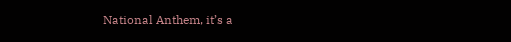National Anthem, it’s a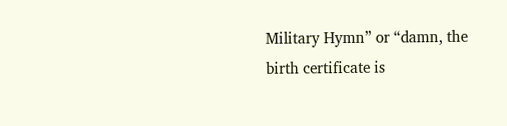Military Hymn” or “damn, the birth certificate is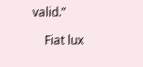valid.”

    Fiat lux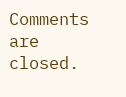Comments are closed.